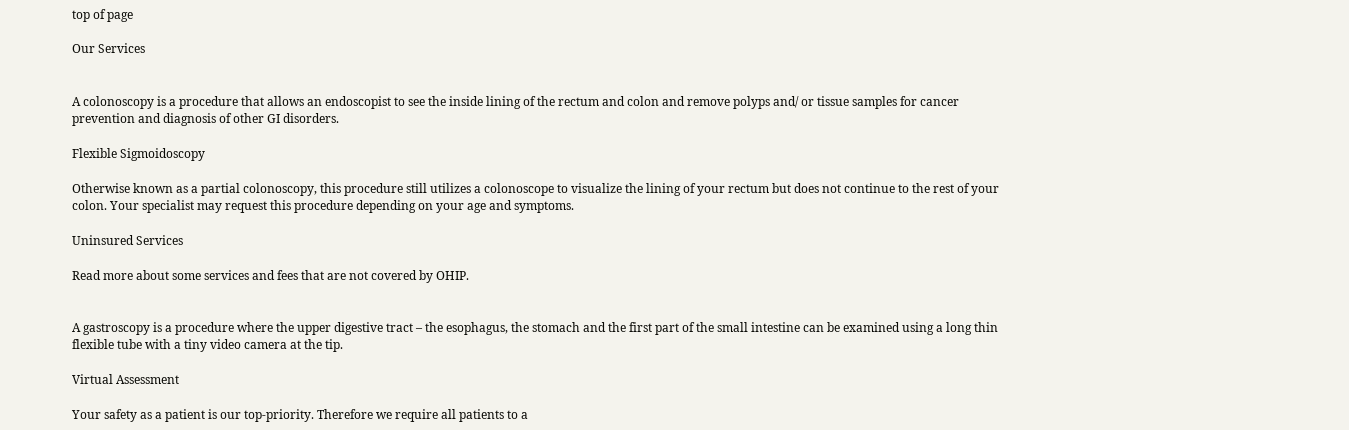top of page

Our Services


A colonoscopy is a procedure that allows an endoscopist to see the inside lining of the rectum and colon and remove polyps and/ or tissue samples for cancer prevention and diagnosis of other GI disorders.

Flexible Sigmoidoscopy

Otherwise known as a partial colonoscopy, this procedure still utilizes a colonoscope to visualize the lining of your rectum but does not continue to the rest of your colon. Your specialist may request this procedure depending on your age and symptoms.

Uninsured Services

Read more about some services and fees that are not covered by OHIP.


A gastroscopy is a procedure where the upper digestive tract – the esophagus, the stomach and the first part of the small intestine can be examined using a long thin flexible tube with a tiny video camera at the tip.

Virtual Assessment

Your safety as a patient is our top-priority. Therefore we require all patients to a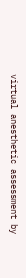virtual anesthetic assessment by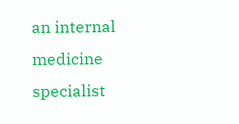an internal medicine specialist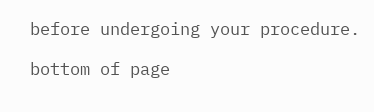before undergoing your procedure.

bottom of page